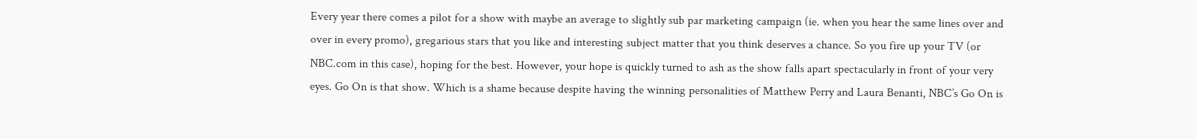Every year there comes a pilot for a show with maybe an average to slightly sub par marketing campaign (ie. when you hear the same lines over and over in every promo), gregarious stars that you like and interesting subject matter that you think deserves a chance. So you fire up your TV (or NBC.com in this case), hoping for the best. However, your hope is quickly turned to ash as the show falls apart spectacularly in front of your very eyes. Go On is that show. Which is a shame because despite having the winning personalities of Matthew Perry and Laura Benanti, NBC’s Go On is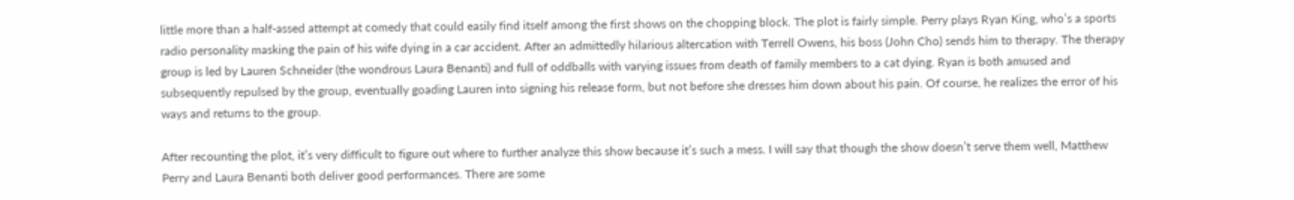little more than a half-assed attempt at comedy that could easily find itself among the first shows on the chopping block. The plot is fairly simple. Perry plays Ryan King, who’s a sports radio personality masking the pain of his wife dying in a car accident. After an admittedly hilarious altercation with Terrell Owens, his boss (John Cho) sends him to therapy. The therapy group is led by Lauren Schneider (the wondrous Laura Benanti) and full of oddballs with varying issues from death of family members to a cat dying. Ryan is both amused and subsequently repulsed by the group, eventually goading Lauren into signing his release form, but not before she dresses him down about his pain. Of course, he realizes the error of his ways and returns to the group.

After recounting the plot, it’s very difficult to figure out where to further analyze this show because it’s such a mess. I will say that though the show doesn’t serve them well, Matthew Perry and Laura Benanti both deliver good performances. There are some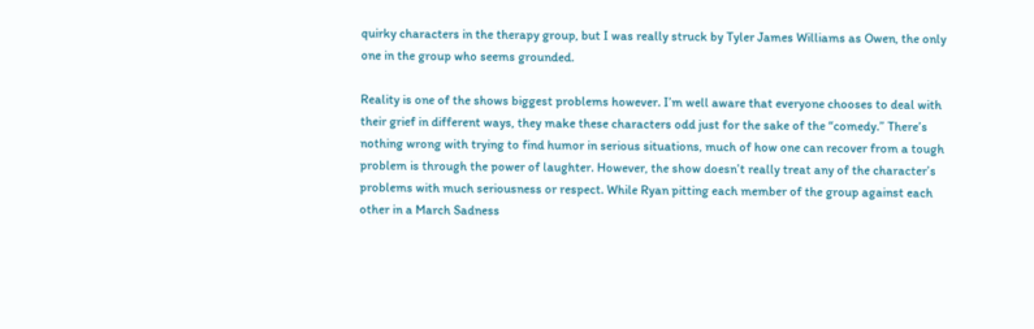quirky characters in the therapy group, but I was really struck by Tyler James Williams as Owen, the only one in the group who seems grounded.

Reality is one of the shows biggest problems however. I’m well aware that everyone chooses to deal with their grief in different ways, they make these characters odd just for the sake of the “comedy.” There’s nothing wrong with trying to find humor in serious situations, much of how one can recover from a tough problem is through the power of laughter. However, the show doesn’t really treat any of the character’s problems with much seriousness or respect. While Ryan pitting each member of the group against each other in a March Sadness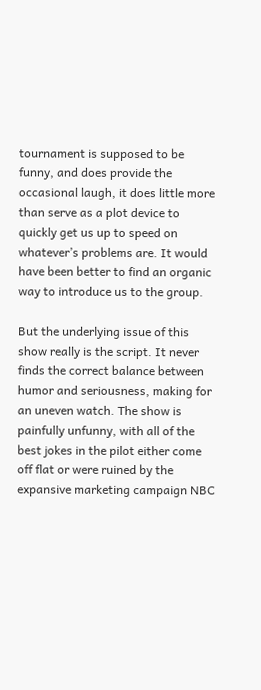tournament is supposed to be funny, and does provide the occasional laugh, it does little more than serve as a plot device to quickly get us up to speed on whatever’s problems are. It would have been better to find an organic way to introduce us to the group.

But the underlying issue of this show really is the script. It never finds the correct balance between humor and seriousness, making for an uneven watch. The show is painfully unfunny, with all of the best jokes in the pilot either come off flat or were ruined by the expansive marketing campaign NBC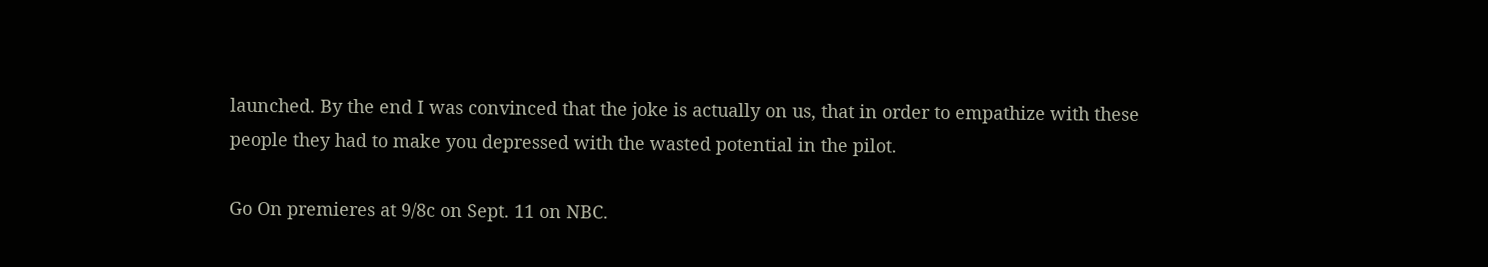launched. By the end I was convinced that the joke is actually on us, that in order to empathize with these people they had to make you depressed with the wasted potential in the pilot.

Go On premieres at 9/8c on Sept. 11 on NBC.